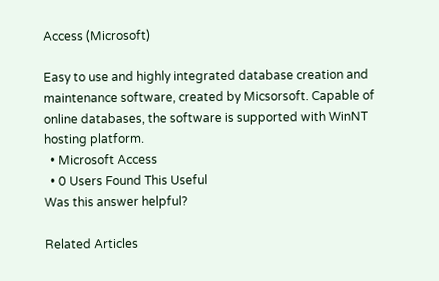Access (Microsoft)

Easy to use and highly integrated database creation and maintenance software, created by Micsorsoft. Capable of online databases, the software is supported with WinNT hosting platform.
  • Microsoft Access
  • 0 Users Found This Useful
Was this answer helpful?

Related Articles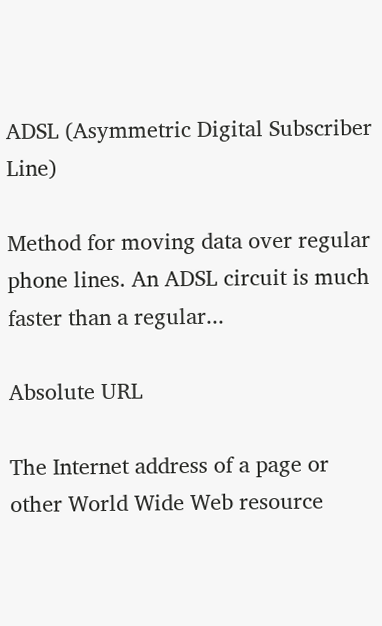ADSL (Asymmetric Digital Subscriber Line)

Method for moving data over regular phone lines. An ADSL circuit is much faster than a regular...

Absolute URL

The Internet address of a page or other World Wide Web resource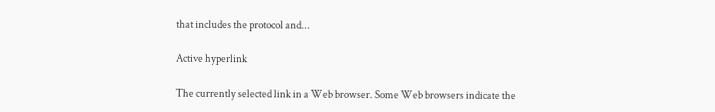that includes the protocol and...

Active hyperlink

The currently selected link in a Web browser. Some Web browsers indicate the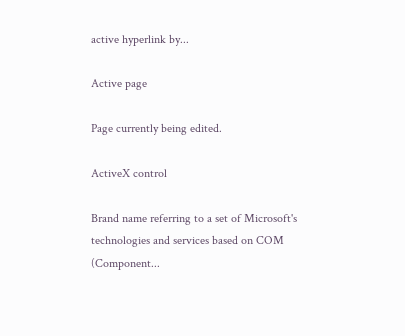active hyperlink by...

Active page

Page currently being edited.

ActiveX control

Brand name referring to a set of Microsoft's technologies and services based on COM (Component...